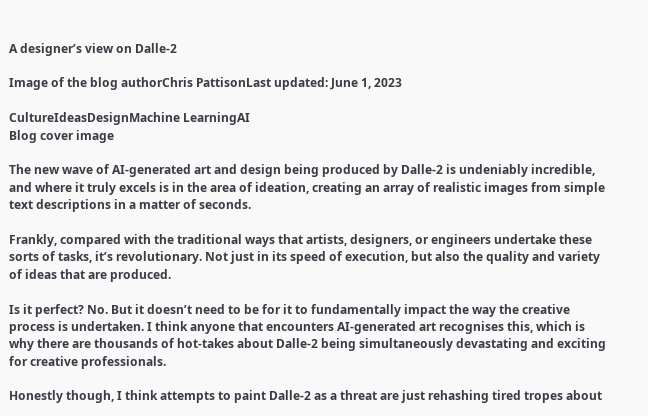A designer’s view on Dalle-2

Image of the blog authorChris PattisonLast updated: June 1, 2023

CultureIdeasDesignMachine LearningAI
Blog cover image

The new wave of AI-generated art and design being produced by Dalle-2 is undeniably incredible, and where it truly excels is in the area of ideation, creating an array of realistic images from simple text descriptions in a matter of seconds.

Frankly, compared with the traditional ways that artists, designers, or engineers undertake these sorts of tasks, it’s revolutionary. Not just in its speed of execution, but also the quality and variety of ideas that are produced.

Is it perfect? No. But it doesn’t need to be for it to fundamentally impact the way the creative process is undertaken. I think anyone that encounters AI-generated art recognises this, which is why there are thousands of hot-takes about Dalle-2 being simultaneously devastating and exciting for creative professionals.

Honestly though, I think attempts to paint Dalle-2 as a threat are just rehashing tired tropes about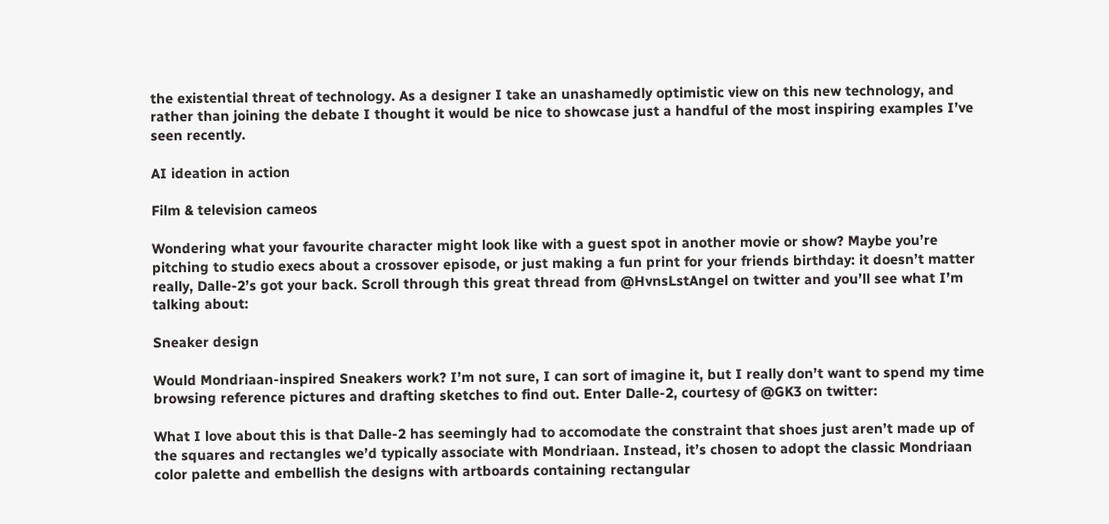the existential threat of technology. As a designer I take an unashamedly optimistic view on this new technology, and rather than joining the debate I thought it would be nice to showcase just a handful of the most inspiring examples I’ve seen recently.

AI ideation in action

Film & television cameos

Wondering what your favourite character might look like with a guest spot in another movie or show? Maybe you’re pitching to studio execs about a crossover episode, or just making a fun print for your friends birthday: it doesn’t matter really, Dalle-2’s got your back. Scroll through this great thread from @HvnsLstAngel on twitter and you’ll see what I’m talking about:

Sneaker design

Would Mondriaan-inspired Sneakers work? I’m not sure, I can sort of imagine it, but I really don’t want to spend my time browsing reference pictures and drafting sketches to find out. Enter Dalle-2, courtesy of @GK3 on twitter:

What I love about this is that Dalle-2 has seemingly had to accomodate the constraint that shoes just aren’t made up of the squares and rectangles we’d typically associate with Mondriaan. Instead, it’s chosen to adopt the classic Mondriaan color palette and embellish the designs with artboards containing rectangular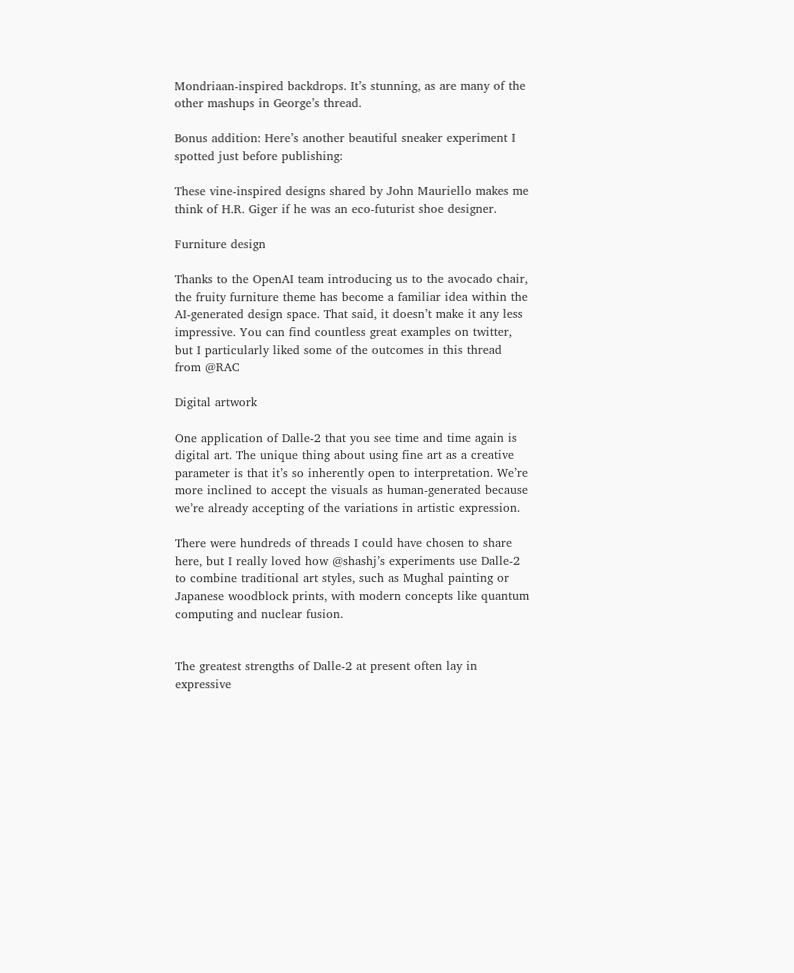Mondriaan-inspired backdrops. It’s stunning, as are many of the other mashups in George’s thread.

Bonus addition: Here’s another beautiful sneaker experiment I spotted just before publishing:

These vine-inspired designs shared by John Mauriello makes me think of H.R. Giger if he was an eco-futurist shoe designer.

Furniture design

Thanks to the OpenAI team introducing us to the avocado chair, the fruity furniture theme has become a familiar idea within the AI-generated design space. That said, it doesn’t make it any less impressive. You can find countless great examples on twitter, but I particularly liked some of the outcomes in this thread from @RAC

Digital artwork

One application of Dalle-2 that you see time and time again is digital art. The unique thing about using fine art as a creative parameter is that it’s so inherently open to interpretation. We’re more inclined to accept the visuals as human-generated because we’re already accepting of the variations in artistic expression.

There were hundreds of threads I could have chosen to share here, but I really loved how @shashj’s experiments use Dalle-2 to combine traditional art styles, such as Mughal painting or Japanese woodblock prints, with modern concepts like quantum computing and nuclear fusion.


The greatest strengths of Dalle-2 at present often lay in expressive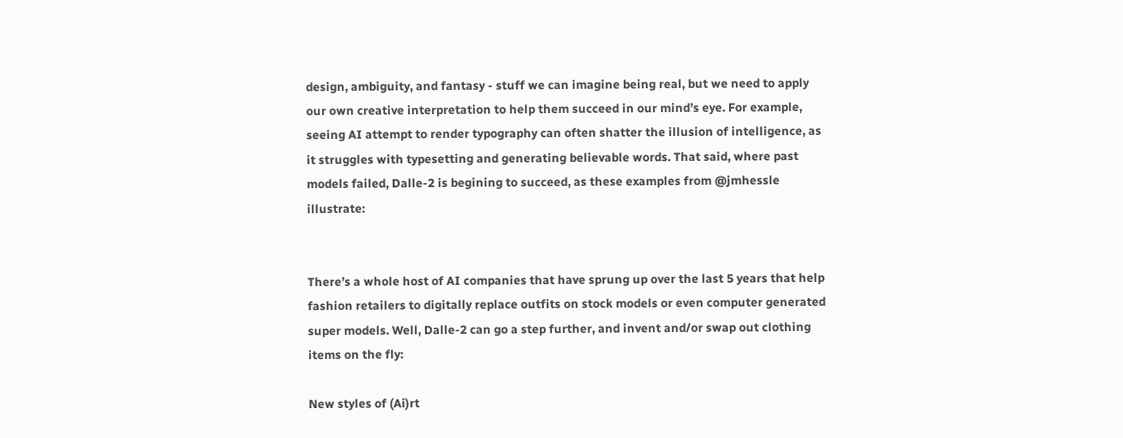design, ambiguity, and fantasy - stuff we can imagine being real, but we need to apply our own creative interpretation to help them succeed in our mind’s eye. For example, seeing AI attempt to render typography can often shatter the illusion of intelligence, as it struggles with typesetting and generating believable words. That said, where past models failed, Dalle-2 is begining to succeed, as these examples from @jmhessle illustrate:


There’s a whole host of AI companies that have sprung up over the last 5 years that help fashion retailers to digitally replace outfits on stock models or even computer generated super models. Well, Dalle-2 can go a step further, and invent and/or swap out clothing items on the fly:

New styles of (Ai)rt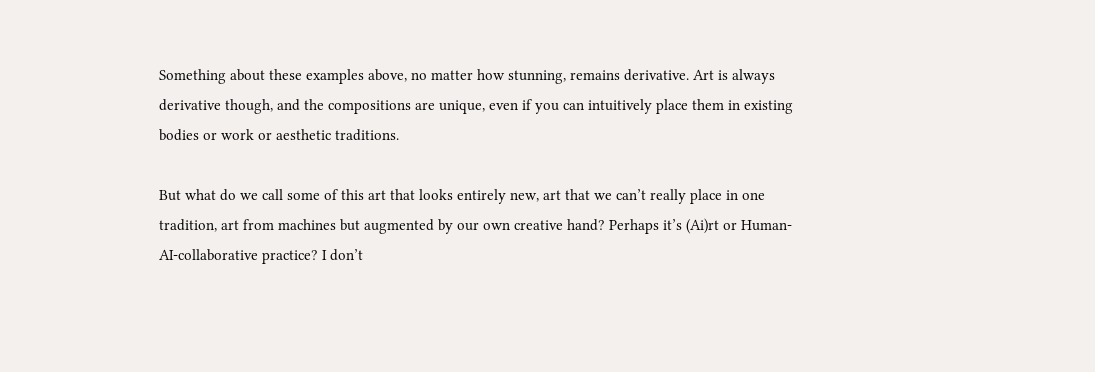Something about these examples above, no matter how stunning, remains derivative. Art is always derivative though, and the compositions are unique, even if you can intuitively place them in existing bodies or work or aesthetic traditions.

But what do we call some of this art that looks entirely new, art that we can’t really place in one tradition, art from machines but augmented by our own creative hand? Perhaps it’s (Ai)rt or Human-AI-collaborative practice? I don’t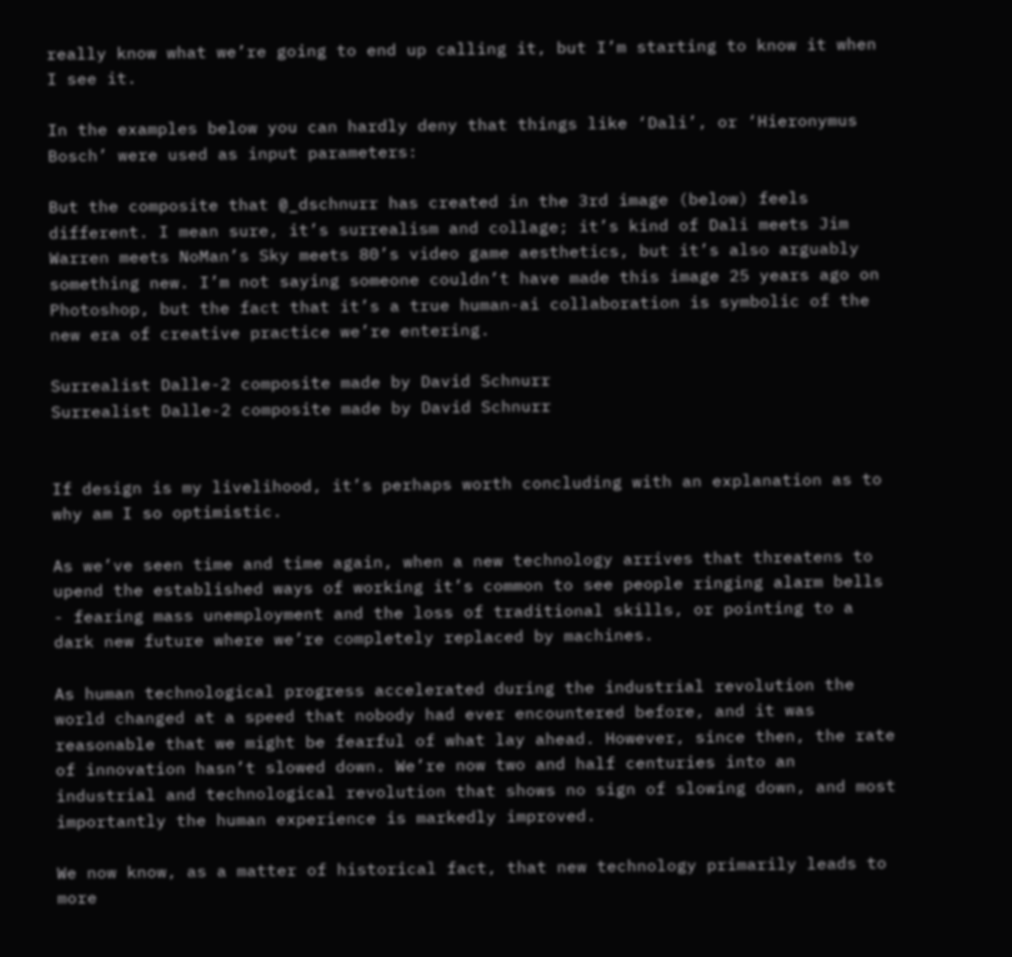really know what we’re going to end up calling it, but I’m starting to know it when I see it.

In the examples below you can hardly deny that things like ‘Dali’, or ‘Hieronymus Bosch’ were used as input parameters:

But the composite that @_dschnurr has created in the 3rd image (below) feels different. I mean sure, it’s surrealism and collage; it’s kind of Dali meets Jim Warren meets NoMan’s Sky meets 80’s video game aesthetics, but it’s also arguably something new. I’m not saying someone couldn’t have made this image 25 years ago on Photoshop, but the fact that it’s a true human-ai collaboration is symbolic of the new era of creative practice we’re entering.

Surrealist Dalle-2 composite made by David Schnurr
Surrealist Dalle-2 composite made by David Schnurr


If design is my livelihood, it’s perhaps worth concluding with an explanation as to why am I so optimistic.

As we’ve seen time and time again, when a new technology arrives that threatens to upend the established ways of working it’s common to see people ringing alarm bells - fearing mass unemployment and the loss of traditional skills, or pointing to a dark new future where we’re completely replaced by machines.

As human technological progress accelerated during the industrial revolution the world changed at a speed that nobody had ever encountered before, and it was reasonable that we might be fearful of what lay ahead. However, since then, the rate of innovation hasn’t slowed down. We’re now two and half centuries into an industrial and technological revolution that shows no sign of slowing down, and most importantly the human experience is markedly improved.

We now know, as a matter of historical fact, that new technology primarily leads to more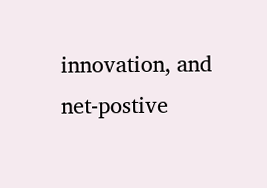innovation, and net-postive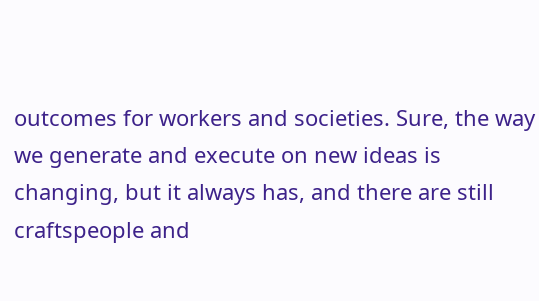outcomes for workers and societies. Sure, the way we generate and execute on new ideas is changing, but it always has, and there are still craftspeople and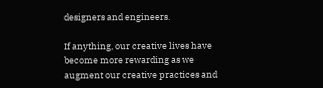designers and engineers.

If anything, our creative lives have become more rewarding as we augment our creative practices and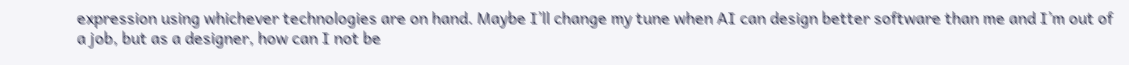expression using whichever technologies are on hand. Maybe I’ll change my tune when AI can design better software than me and I’m out of a job, but as a designer, how can I not be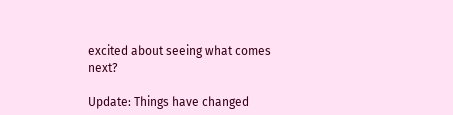excited about seeing what comes next?

Update: Things have changed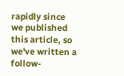rapidly since we published this article, so we've written a follow-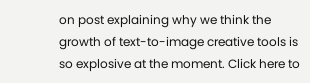on post explaining why we think the growth of text-to-image creative tools is so explosive at the moment. Click here to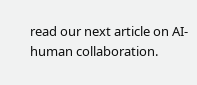read our next article on AI-human collaboration.